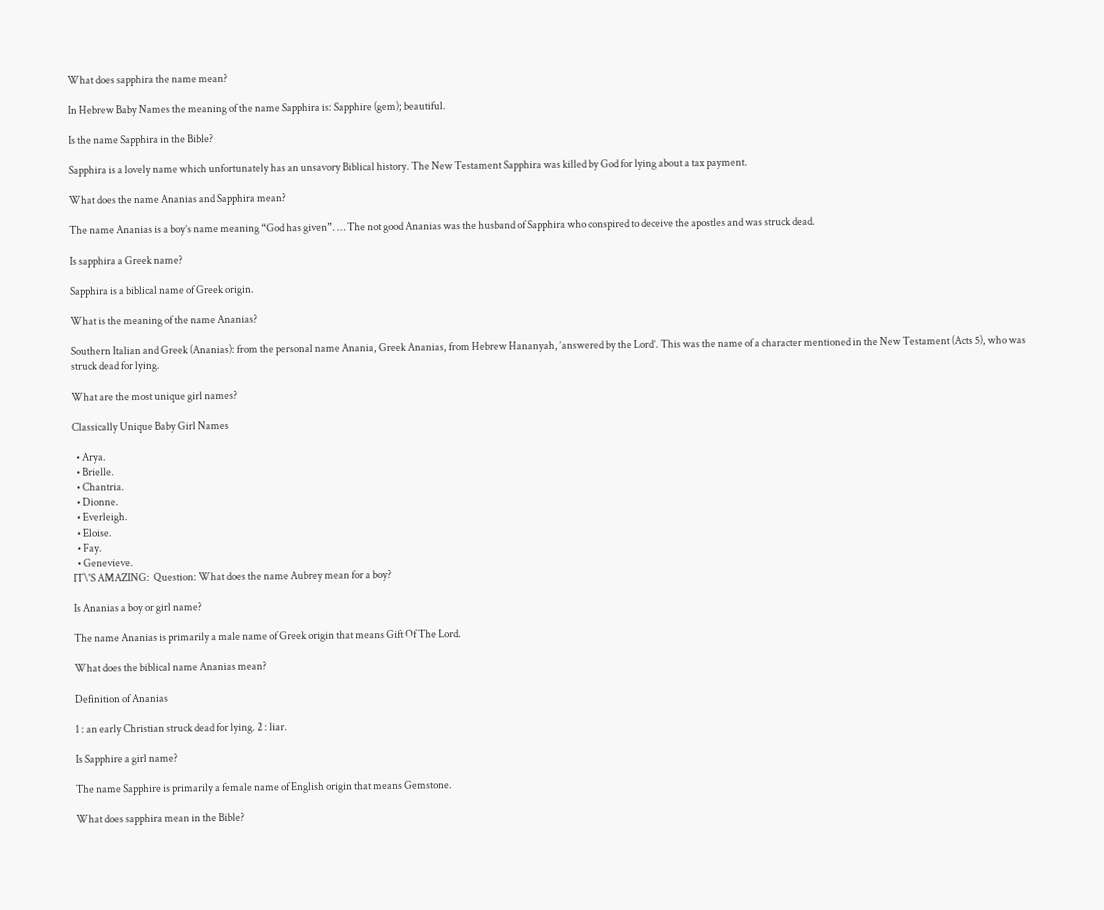What does sapphira the name mean?

In Hebrew Baby Names the meaning of the name Sapphira is: Sapphire (gem); beautiful.

Is the name Sapphira in the Bible?

Sapphira is a lovely name which unfortunately has an unsavory Biblical history. The New Testament Sapphira was killed by God for lying about a tax payment.

What does the name Ananias and Sapphira mean?

The name Ananias is a boy’s name meaning “God has given”. … The not good Ananias was the husband of Sapphira who conspired to deceive the apostles and was struck dead.

Is sapphira a Greek name?

Sapphira is a biblical name of Greek origin.

What is the meaning of the name Ananias?

Southern Italian and Greek (Ananias): from the personal name Anania, Greek Ananias, from Hebrew Hananyah, ‘answered by the Lord’. This was the name of a character mentioned in the New Testament (Acts 5), who was struck dead for lying.

What are the most unique girl names?

Classically Unique Baby Girl Names

  • Arya.
  • Brielle.
  • Chantria.
  • Dionne.
  • Everleigh.
  • Eloise.
  • Fay.
  • Genevieve.
IT\'S AMAZING:  Question: What does the name Aubrey mean for a boy?

Is Ananias a boy or girl name?

The name Ananias is primarily a male name of Greek origin that means Gift Of The Lord.

What does the biblical name Ananias mean?

Definition of Ananias

1 : an early Christian struck dead for lying. 2 : liar.

Is Sapphire a girl name?

The name Sapphire is primarily a female name of English origin that means Gemstone.

What does sapphira mean in the Bible?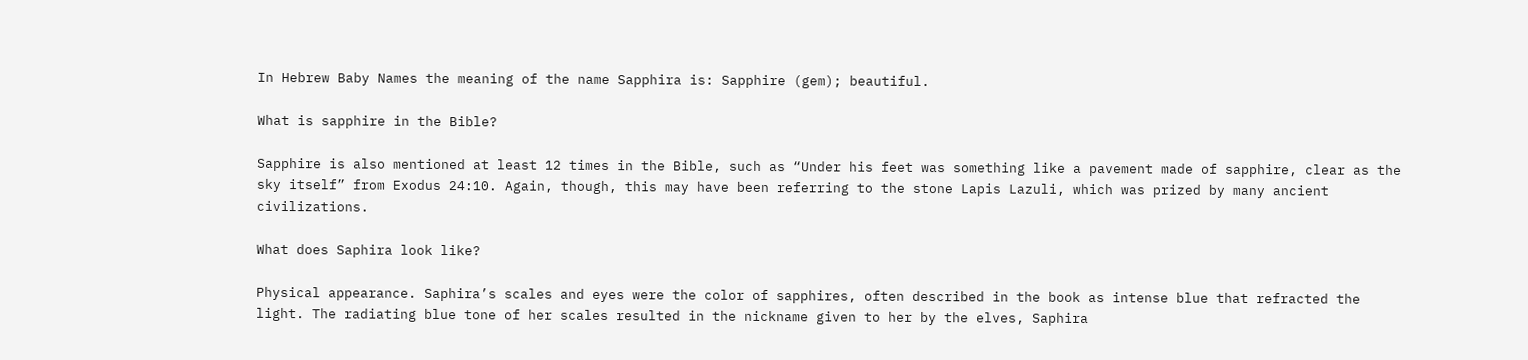In Hebrew Baby Names the meaning of the name Sapphira is: Sapphire (gem); beautiful.

What is sapphire in the Bible?

Sapphire is also mentioned at least 12 times in the Bible, such as “Under his feet was something like a pavement made of sapphire, clear as the sky itself” from Exodus 24:10. Again, though, this may have been referring to the stone Lapis Lazuli, which was prized by many ancient civilizations.

What does Saphira look like?

Physical appearance. Saphira’s scales and eyes were the color of sapphires, often described in the book as intense blue that refracted the light. The radiating blue tone of her scales resulted in the nickname given to her by the elves, Saphira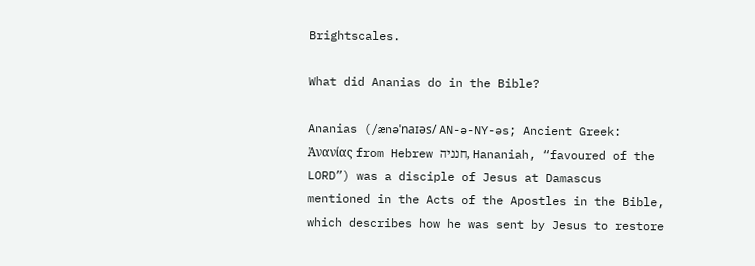Brightscales.

What did Ananias do in the Bible?

Ananias (/ænəˈnaɪəs/ AN-ə-NY-əs; Ancient Greek: Ἀνανίας from Hebrew חנניה, Hananiah, “favoured of the LORD”) was a disciple of Jesus at Damascus mentioned in the Acts of the Apostles in the Bible, which describes how he was sent by Jesus to restore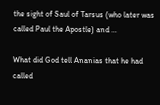the sight of Saul of Tarsus (who later was called Paul the Apostle) and …

What did God tell Ananias that he had called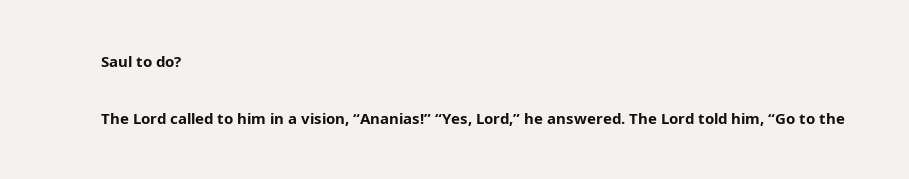Saul to do?

The Lord called to him in a vision, “Ananias!” “Yes, Lord,” he answered. The Lord told him, “Go to the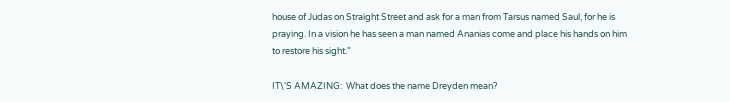house of Judas on Straight Street and ask for a man from Tarsus named Saul, for he is praying. In a vision he has seen a man named Ananias come and place his hands on him to restore his sight.”

IT\'S AMAZING:  What does the name Dreyden mean?